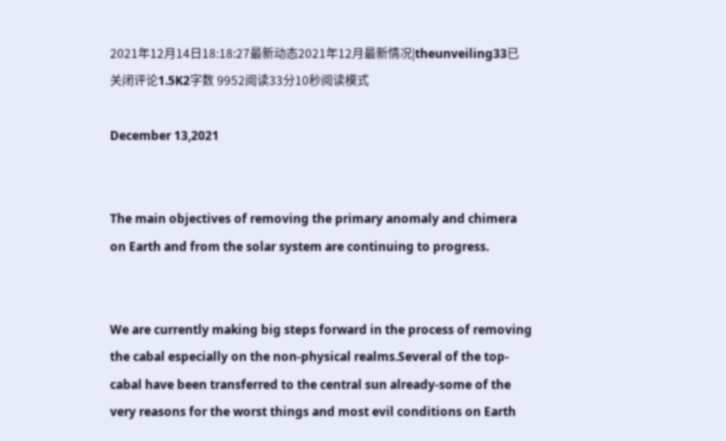2021年12月14日18:18:27最新动态2021年12月最新情况|theunveiling33已关闭评论1.5K2字数 9952阅读33分10秒阅读模式

December 13,2021


The main objectives of removing the primary anomaly and chimera on Earth and from the solar system are continuing to progress.


We are currently making big steps forward in the process of removing the cabal especially on the non-physical realms.Several of the top-cabal have been transferred to the central sun already-some of the very reasons for the worst things and most evil conditions on Earth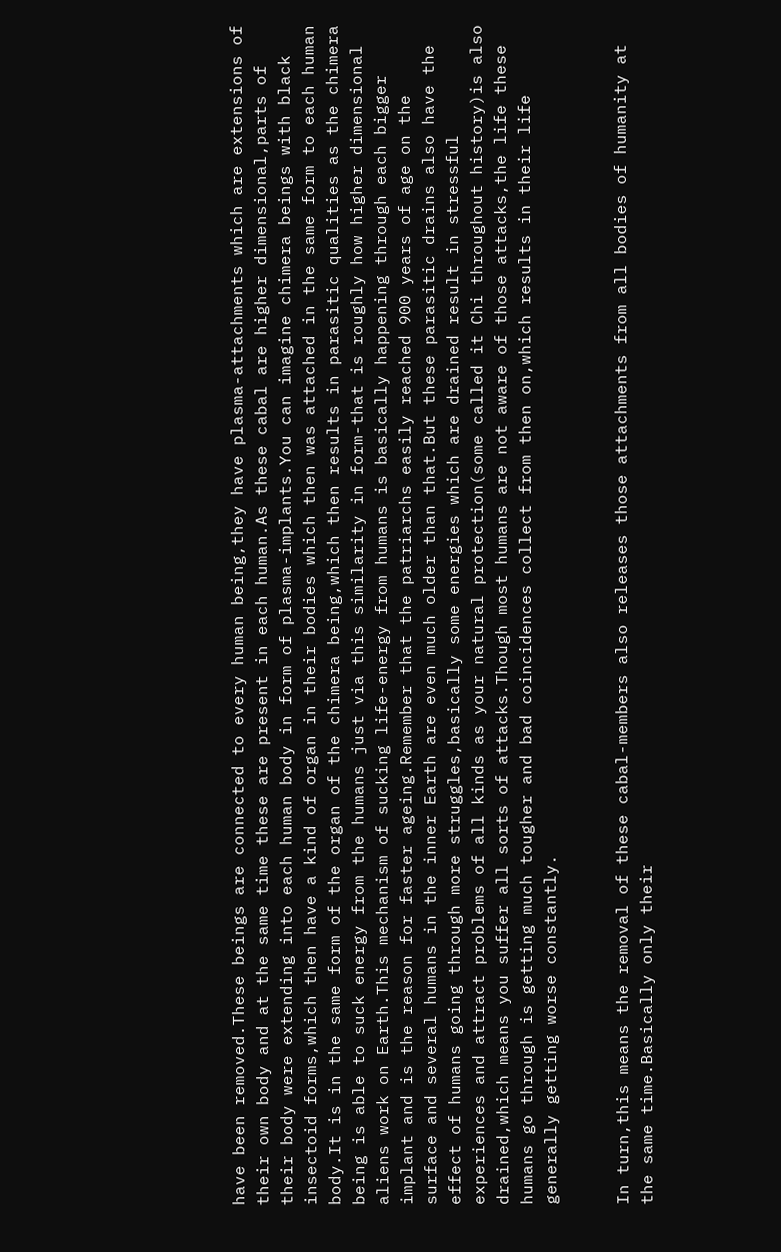have been removed.These beings are connected to every human being,they have plasma-attachments which are extensions of their own body and at the same time these are present in each human.As these cabal are higher dimensional,parts of their body were extending into each human body in form of plasma-implants.You can imagine chimera beings with black insectoid forms,which then have a kind of organ in their bodies which then was attached in the same form to each human body.It is in the same form of the organ of the chimera being,which then results in parasitic qualities as the chimera being is able to suck energy from the humans just via this similarity in form-that is roughly how higher dimensional aliens work on Earth.This mechanism of sucking life-energy from humans is basically happening through each bigger implant and is the reason for faster ageing.Remember that the patriarchs easily reached 900 years of age on the surface and several humans in the inner Earth are even much older than that.But these parasitic drains also have the effect of humans going through more struggles,basically some energies which are drained result in stressful experiences and attract problems of all kinds as your natural protection(some called it Chi throughout history)is also drained,which means you suffer all sorts of attacks.Though most humans are not aware of those attacks,the life these humans go through is getting much tougher and bad coincidences collect from then on,which results in their life generally getting worse constantly.


In turn,this means the removal of these cabal-members also releases those attachments from all bodies of humanity at the same time.Basically only their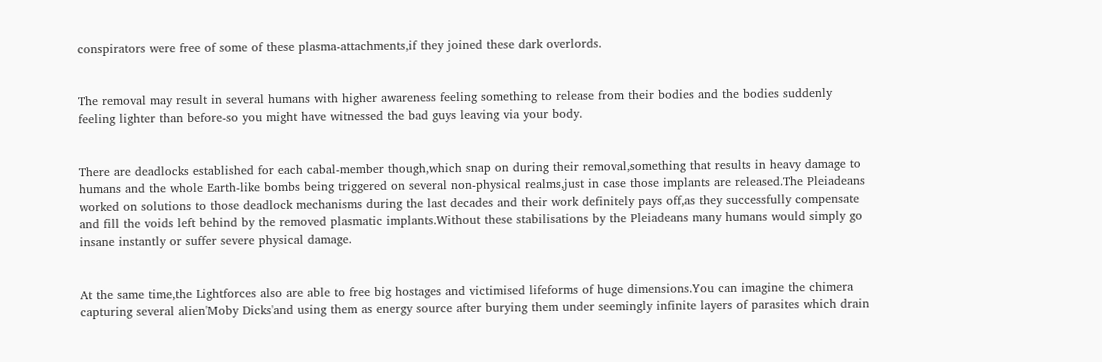conspirators were free of some of these plasma-attachments,if they joined these dark overlords.


The removal may result in several humans with higher awareness feeling something to release from their bodies and the bodies suddenly feeling lighter than before-so you might have witnessed the bad guys leaving via your body.


There are deadlocks established for each cabal-member though,which snap on during their removal,something that results in heavy damage to humans and the whole Earth-like bombs being triggered on several non-physical realms,just in case those implants are released.The Pleiadeans worked on solutions to those deadlock mechanisms during the last decades and their work definitely pays off,as they successfully compensate and fill the voids left behind by the removed plasmatic implants.Without these stabilisations by the Pleiadeans many humans would simply go insane instantly or suffer severe physical damage.


At the same time,the Lightforces also are able to free big hostages and victimised lifeforms of huge dimensions.You can imagine the chimera capturing several alien'Moby Dicks'and using them as energy source after burying them under seemingly infinite layers of parasites which drain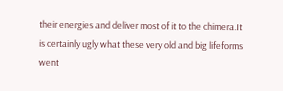their energies and deliver most of it to the chimera.It is certainly ugly what these very old and big lifeforms went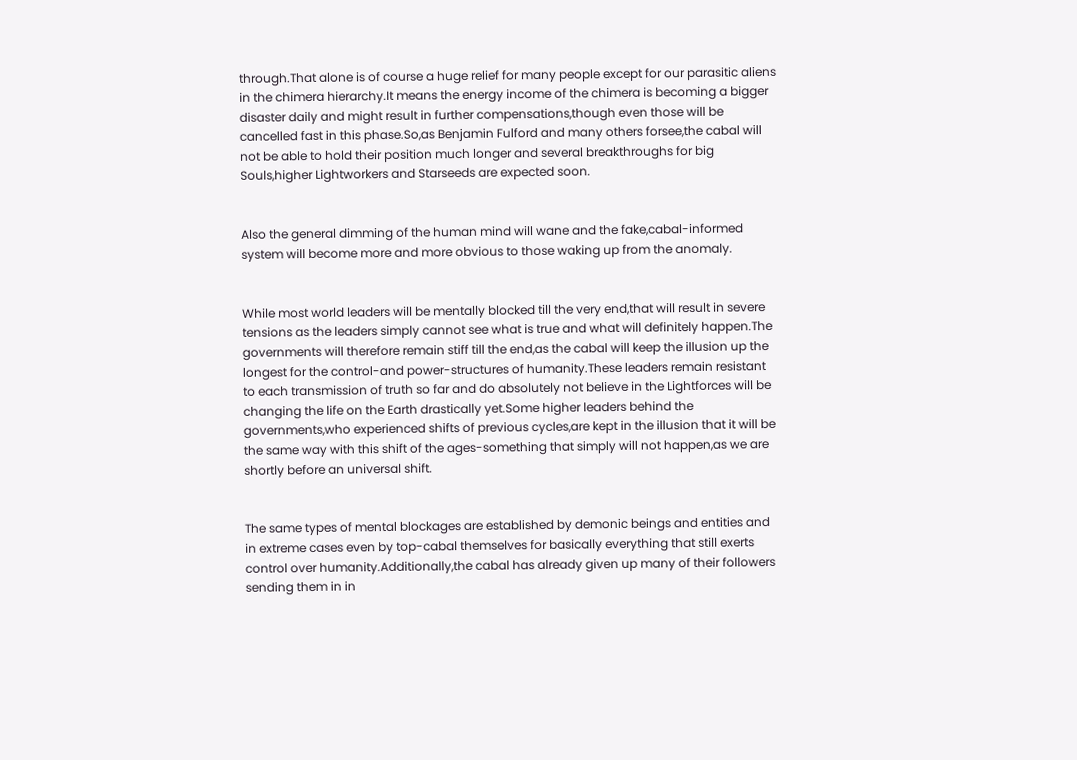through.That alone is of course a huge relief for many people except for our parasitic aliens in the chimera hierarchy.It means the energy income of the chimera is becoming a bigger disaster daily and might result in further compensations,though even those will be cancelled fast in this phase.So,as Benjamin Fulford and many others forsee,the cabal will not be able to hold their position much longer and several breakthroughs for big Souls,higher Lightworkers and Starseeds are expected soon.


Also the general dimming of the human mind will wane and the fake,cabal-informed system will become more and more obvious to those waking up from the anomaly.


While most world leaders will be mentally blocked till the very end,that will result in severe tensions as the leaders simply cannot see what is true and what will definitely happen.The governments will therefore remain stiff till the end,as the cabal will keep the illusion up the longest for the control-and power-structures of humanity.These leaders remain resistant to each transmission of truth so far and do absolutely not believe in the Lightforces will be changing the life on the Earth drastically yet.Some higher leaders behind the governments,who experienced shifts of previous cycles,are kept in the illusion that it will be the same way with this shift of the ages-something that simply will not happen,as we are shortly before an universal shift.


The same types of mental blockages are established by demonic beings and entities and in extreme cases even by top-cabal themselves for basically everything that still exerts control over humanity.Additionally,the cabal has already given up many of their followers sending them in in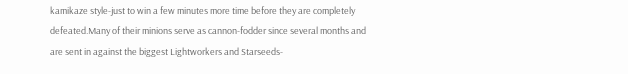kamikaze style-just to win a few minutes more time before they are completely defeated.Many of their minions serve as cannon-fodder since several months and are sent in against the biggest Lightworkers and Starseeds-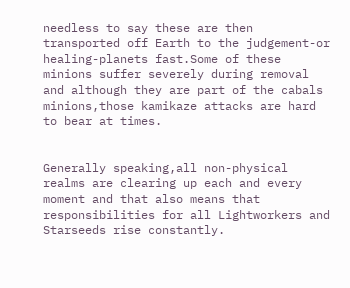needless to say these are then transported off Earth to the judgement-or healing-planets fast.Some of these minions suffer severely during removal and although they are part of the cabals minions,those kamikaze attacks are hard to bear at times.


Generally speaking,all non-physical realms are clearing up each and every moment and that also means that responsibilities for all Lightworkers and Starseeds rise constantly.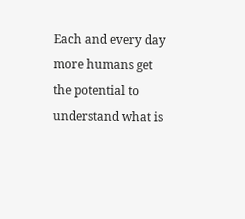Each and every day more humans get the potential to understand what is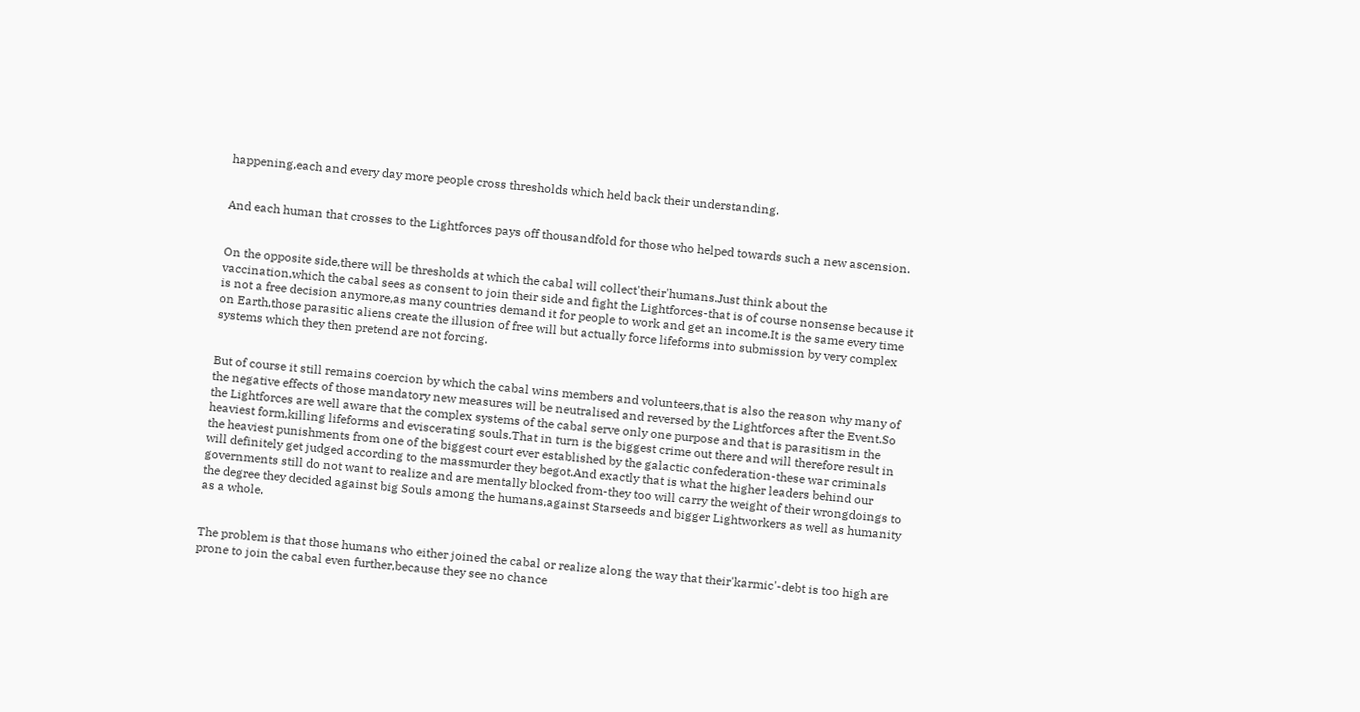happening,each and every day more people cross thresholds which held back their understanding.


And each human that crosses to the Lightforces pays off thousandfold for those who helped towards such a new ascension.


On the opposite side,there will be thresholds at which the cabal will collect'their'humans.Just think about the vaccination,which the cabal sees as consent to join their side and fight the Lightforces-that is of course nonsense because it is not a free decision anymore,as many countries demand it for people to work and get an income.It is the same every time on Earth,those parasitic aliens create the illusion of free will but actually force lifeforms into submission by very complex systems which they then pretend are not forcing.


But of course it still remains coercion by which the cabal wins members and volunteers,that is also the reason why many of the negative effects of those mandatory new measures will be neutralised and reversed by the Lightforces after the Event.So the Lightforces are well aware that the complex systems of the cabal serve only one purpose and that is parasitism in the heaviest form,killing lifeforms and eviscerating souls.That in turn is the biggest crime out there and will therefore result in the heaviest punishments from one of the biggest court ever established by the galactic confederation-these war criminals will definitely get judged according to the massmurder they begot.And exactly that is what the higher leaders behind our governments still do not want to realize and are mentally blocked from-they too will carry the weight of their wrongdoings to the degree they decided against big Souls among the humans,against Starseeds and bigger Lightworkers as well as humanity as a whole.


The problem is that those humans who either joined the cabal or realize along the way that their'karmic'-debt is too high are prone to join the cabal even further,because they see no chance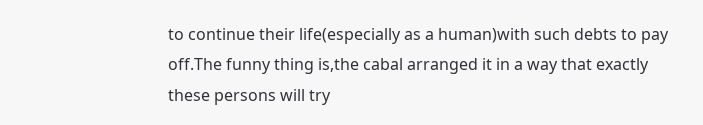to continue their life(especially as a human)with such debts to pay off.The funny thing is,the cabal arranged it in a way that exactly these persons will try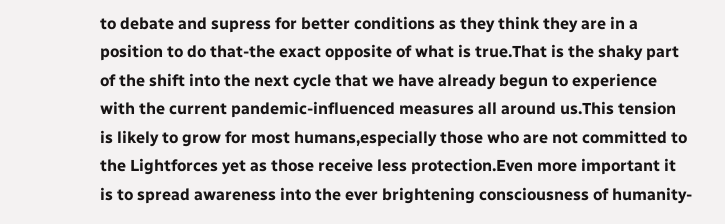to debate and supress for better conditions as they think they are in a position to do that-the exact opposite of what is true.That is the shaky part of the shift into the next cycle that we have already begun to experience with the current pandemic-influenced measures all around us.This tension is likely to grow for most humans,especially those who are not committed to the Lightforces yet as those receive less protection.Even more important it is to spread awareness into the ever brightening consciousness of humanity-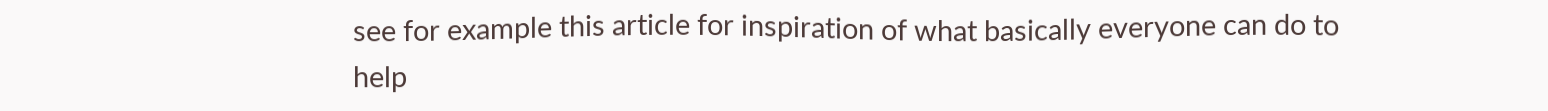see for example this article for inspiration of what basically everyone can do to help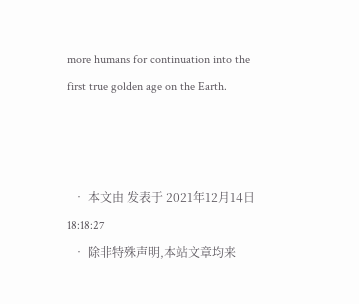more humans for continuation into the first true golden age on the Earth.



  • 本文由 发表于 2021年12月14日18:18:27
  • 除非特殊声明,本站文章均来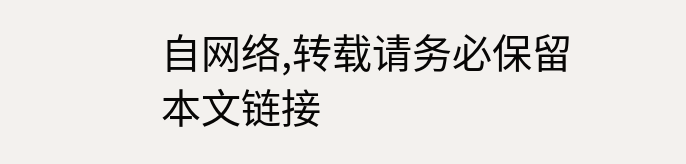自网络,转载请务必保留本文链接